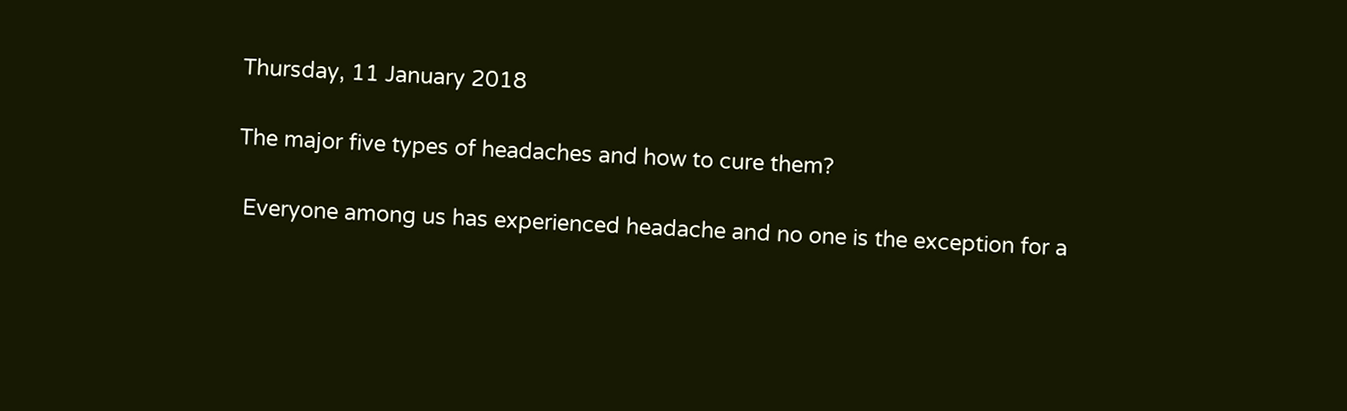Thursday, 11 January 2018

The major five types of headaches and how to cure them?

 Everyone among us has experienced headache and no one is the exception for a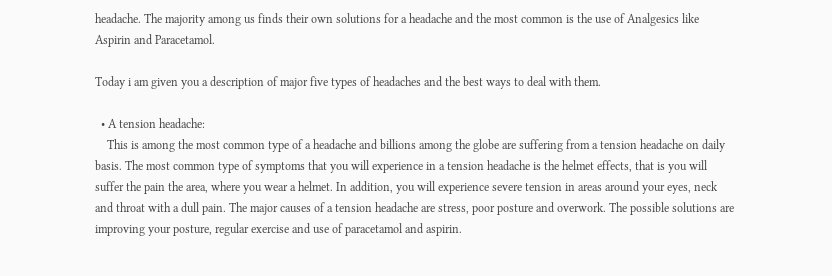headache. The majority among us finds their own solutions for a headache and the most common is the use of Analgesics like Aspirin and Paracetamol.

Today i am given you a description of major five types of headaches and the best ways to deal with them.

  • A tension headache:
    This is among the most common type of a headache and billions among the globe are suffering from a tension headache on daily basis. The most common type of symptoms that you will experience in a tension headache is the helmet effects, that is you will suffer the pain the area, where you wear a helmet. In addition, you will experience severe tension in areas around your eyes, neck and throat with a dull pain. The major causes of a tension headache are stress, poor posture and overwork. The possible solutions are improving your posture, regular exercise and use of paracetamol and aspirin.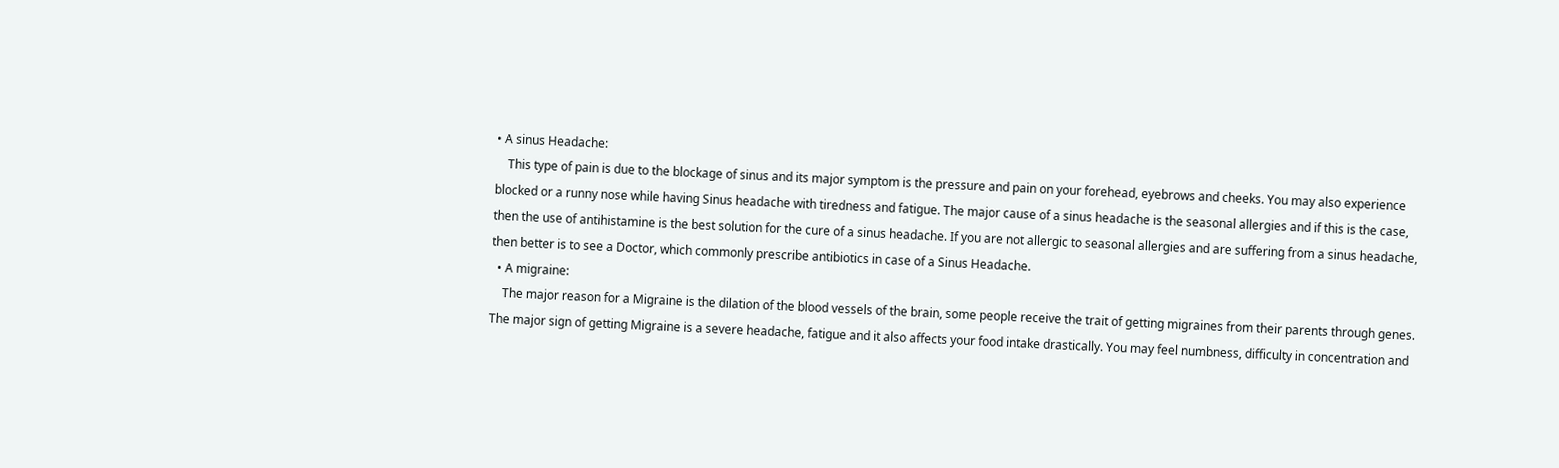• A sinus Headache:
    This type of pain is due to the blockage of sinus and its major symptom is the pressure and pain on your forehead, eyebrows and cheeks. You may also experience blocked or a runny nose while having Sinus headache with tiredness and fatigue. The major cause of a sinus headache is the seasonal allergies and if this is the case, then the use of antihistamine is the best solution for the cure of a sinus headache. If you are not allergic to seasonal allergies and are suffering from a sinus headache, then better is to see a Doctor, which commonly prescribe antibiotics in case of a Sinus Headache.
  • A migraine:
    The major reason for a Migraine is the dilation of the blood vessels of the brain, some people receive the trait of getting migraines from their parents through genes. The major sign of getting Migraine is a severe headache, fatigue and it also affects your food intake drastically. You may feel numbness, difficulty in concentration and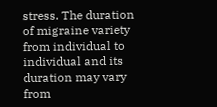stress. The duration of migraine variety from individual to individual and its duration may vary from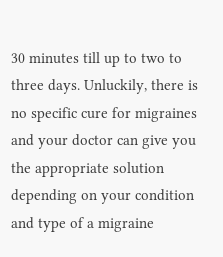30 minutes till up to two to three days. Unluckily, there is no specific cure for migraines and your doctor can give you the appropriate solution depending on your condition and type of a migraine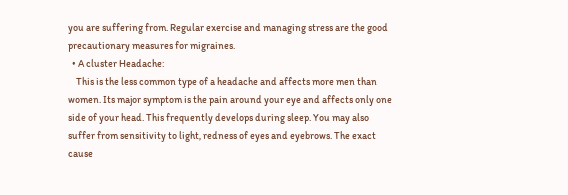you are suffering from. Regular exercise and managing stress are the good precautionary measures for migraines.
  • A cluster Headache:
    This is the less common type of a headache and affects more men than women. Its major symptom is the pain around your eye and affects only one side of your head. This frequently develops during sleep. You may also suffer from sensitivity to light, redness of eyes and eyebrows. The exact cause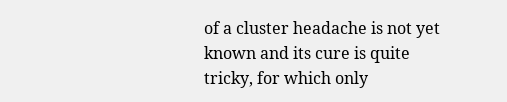of a cluster headache is not yet known and its cure is quite tricky, for which only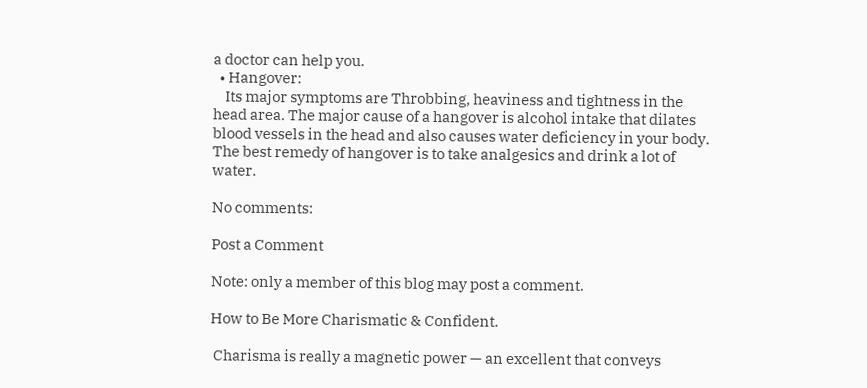a doctor can help you.
  • Hangover:
    Its major symptoms are Throbbing, heaviness and tightness in the head area. The major cause of a hangover is alcohol intake that dilates blood vessels in the head and also causes water deficiency in your body. The best remedy of hangover is to take analgesics and drink a lot of water.

No comments:

Post a Comment

Note: only a member of this blog may post a comment.

How to Be More Charismatic & Confident.

 Charisma is really a magnetic power — an excellent that conveys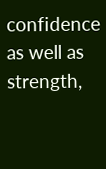confidence as well as strength,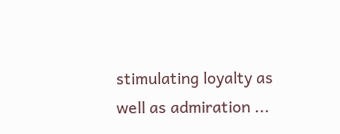stimulating loyalty as well as admiration ...